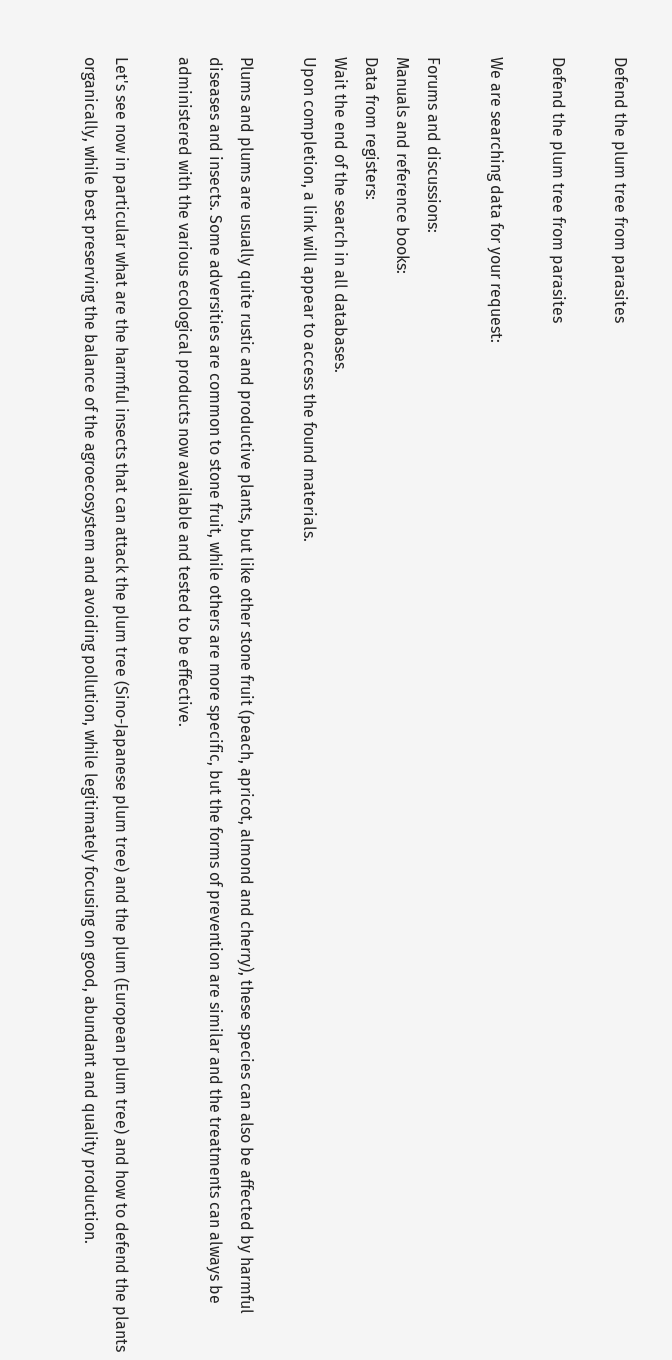Defend the plum tree from parasites

Defend the plum tree from parasites

We are searching data for your request:

Forums and discussions:
Manuals and reference books:
Data from registers:
Wait the end of the search in all databases.
Upon completion, a link will appear to access the found materials.

Plums and plums are usually quite rustic and productive plants, but like other stone fruit (peach, apricot, almond and cherry), these species can also be affected by harmful diseases and insects. Some adversities are common to stone fruit, while others are more specific, but the forms of prevention are similar and the treatments can always be administered with the various ecological products now available and tested to be effective.

Let's see now in particular what are the harmful insects that can attack the plum tree (Sino-Japanese plum tree) and the plum (European plum tree) and how to defend the plants organically, while best preserving the balance of the agroecosystem and avoiding pollution, while legitimately focusing on good, abundant and quality production.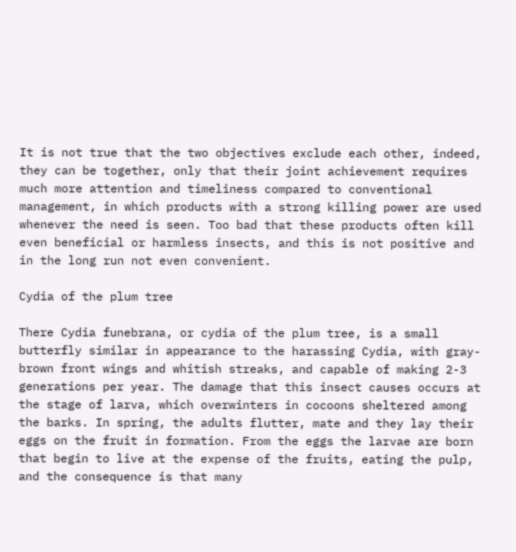It is not true that the two objectives exclude each other, indeed, they can be together, only that their joint achievement requires much more attention and timeliness compared to conventional management, in which products with a strong killing power are used whenever the need is seen. Too bad that these products often kill even beneficial or harmless insects, and this is not positive and in the long run not even convenient.

Cydia of the plum tree

There Cydia funebrana, or cydia of the plum tree, is a small butterfly similar in appearance to the harassing Cydia, with gray-brown front wings and whitish streaks, and capable of making 2-3 generations per year. The damage that this insect causes occurs at the stage of larva, which overwinters in cocoons sheltered among the barks. In spring, the adults flutter, mate and they lay their eggs on the fruit in formation. From the eggs the larvae are born that begin to live at the expense of the fruits, eating the pulp, and the consequence is that many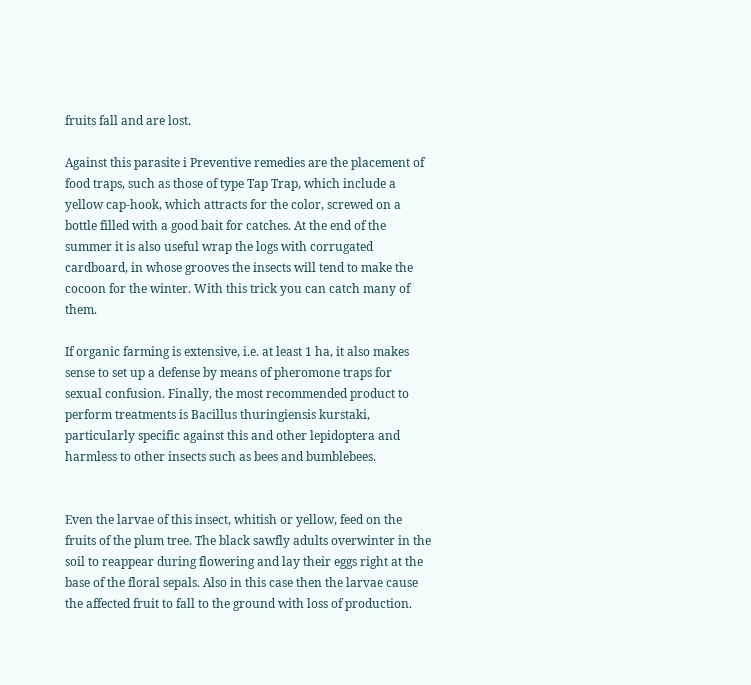fruits fall and are lost.

Against this parasite i Preventive remedies are the placement of food traps, such as those of type Tap Trap, which include a yellow cap-hook, which attracts for the color, screwed on a bottle filled with a good bait for catches. At the end of the summer it is also useful wrap the logs with corrugated cardboard, in whose grooves the insects will tend to make the cocoon for the winter. With this trick you can catch many of them.

If organic farming is extensive, i.e. at least 1 ha, it also makes sense to set up a defense by means of pheromone traps for sexual confusion. Finally, the most recommended product to perform treatments is Bacillus thuringiensis kurstaki, particularly specific against this and other lepidoptera and harmless to other insects such as bees and bumblebees.


Even the larvae of this insect, whitish or yellow, feed on the fruits of the plum tree. The black sawfly adults overwinter in the soil to reappear during flowering and lay their eggs right at the base of the floral sepals. Also in this case then the larvae cause the affected fruit to fall to the ground with loss of production.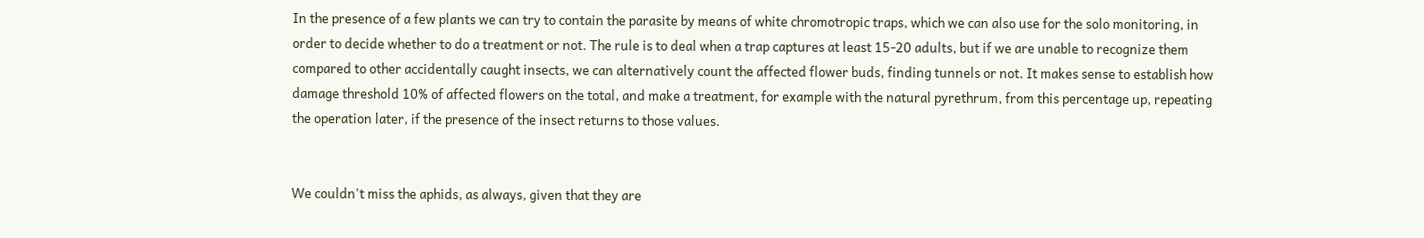In the presence of a few plants we can try to contain the parasite by means of white chromotropic traps, which we can also use for the solo monitoring, in order to decide whether to do a treatment or not. The rule is to deal when a trap captures at least 15-20 adults, but if we are unable to recognize them compared to other accidentally caught insects, we can alternatively count the affected flower buds, finding tunnels or not. It makes sense to establish how damage threshold 10% of affected flowers on the total, and make a treatment, for example with the natural pyrethrum, from this percentage up, repeating the operation later, if the presence of the insect returns to those values.


We couldn't miss the aphids, as always, given that they are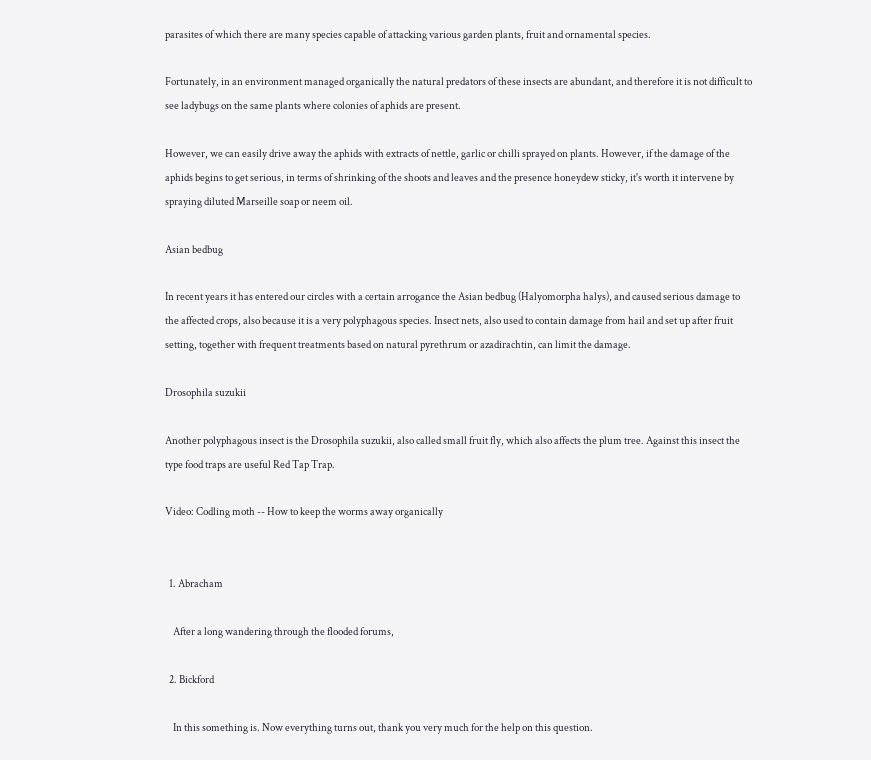parasites of which there are many species capable of attacking various garden plants, fruit and ornamental species.

Fortunately, in an environment managed organically the natural predators of these insects are abundant, and therefore it is not difficult to see ladybugs on the same plants where colonies of aphids are present.

However, we can easily drive away the aphids with extracts of nettle, garlic or chilli sprayed on plants. However, if the damage of the aphids begins to get serious, in terms of shrinking of the shoots and leaves and the presence honeydew sticky, it's worth it intervene by spraying diluted Marseille soap or neem oil.

Asian bedbug

In recent years it has entered our circles with a certain arrogance the Asian bedbug (Halyomorpha halys), and caused serious damage to the affected crops, also because it is a very polyphagous species. Insect nets, also used to contain damage from hail and set up after fruit setting, together with frequent treatments based on natural pyrethrum or azadirachtin, can limit the damage.

Drosophila suzukii

Another polyphagous insect is the Drosophila suzukii, also called small fruit fly, which also affects the plum tree. Against this insect the type food traps are useful Red Tap Trap.

Video: Codling moth -- How to keep the worms away organically


  1. Abracham

    After a long wandering through the flooded forums,

  2. Bickford

    In this something is. Now everything turns out, thank you very much for the help on this question.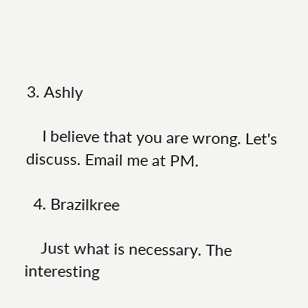3. Ashly

    I believe that you are wrong. Let's discuss. Email me at PM.

  4. Brazilkree

    Just what is necessary. The interesting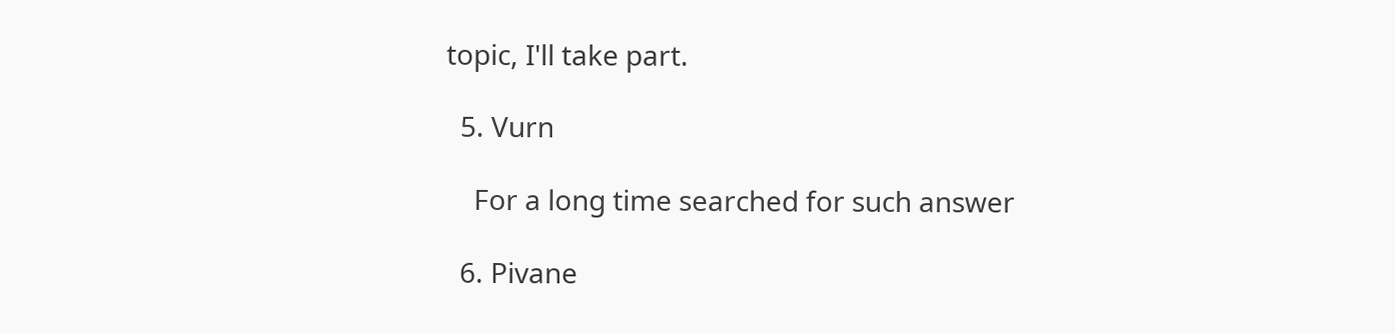topic, I'll take part.

  5. Vurn

    For a long time searched for such answer

  6. Pivane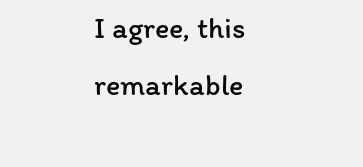I agree, this remarkable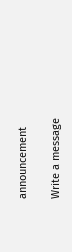announcement

Write a message